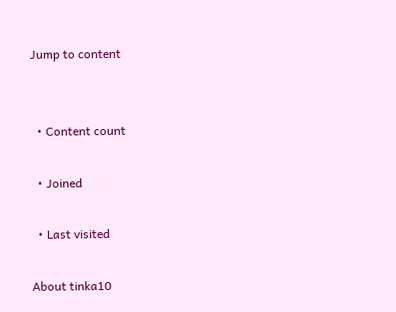Jump to content


  • Content count

  • Joined

  • Last visited

About tinka10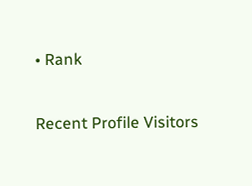• Rank

Recent Profile Visitors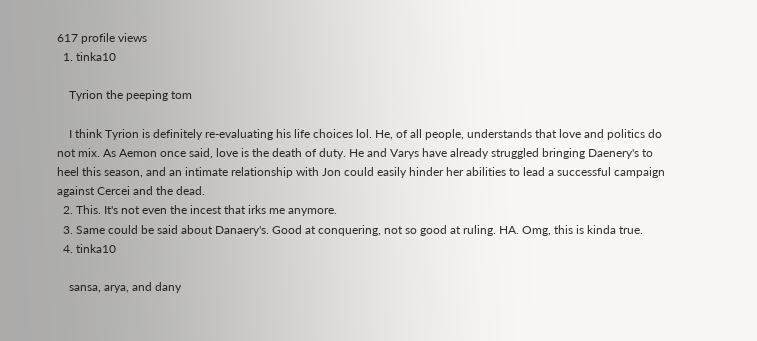617 profile views
  1. tinka10

    Tyrion the peeping tom

    I think Tyrion is definitely re-evaluating his life choices lol. He, of all people, understands that love and politics do not mix. As Aemon once said, love is the death of duty. He and Varys have already struggled bringing Daenery's to heel this season, and an intimate relationship with Jon could easily hinder her abilities to lead a successful campaign against Cercei and the dead.
  2. This. It's not even the incest that irks me anymore.
  3. Same could be said about Danaery's. Good at conquering, not so good at ruling. HA. Omg, this is kinda true.
  4. tinka10

    sansa, arya, and dany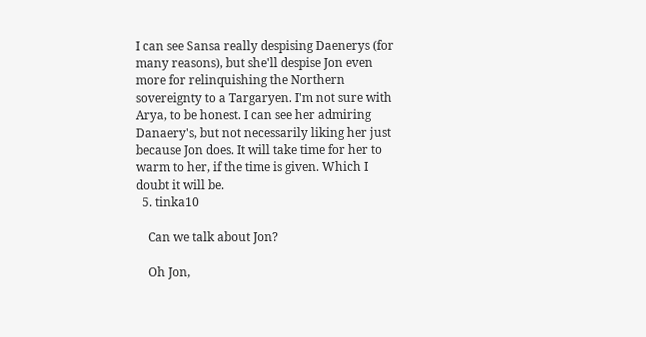I can see Sansa really despising Daenerys (for many reasons), but she'll despise Jon even more for relinquishing the Northern sovereignty to a Targaryen. I'm not sure with Arya, to be honest. I can see her admiring Danaery's, but not necessarily liking her just because Jon does. It will take time for her to warm to her, if the time is given. Which I doubt it will be.
  5. tinka10

    Can we talk about Jon?

    Oh Jon,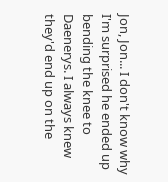Jon, Jon... I don't know why I'm surprised he ended up bending the knee to Daenerys. I always knew they'd end up on the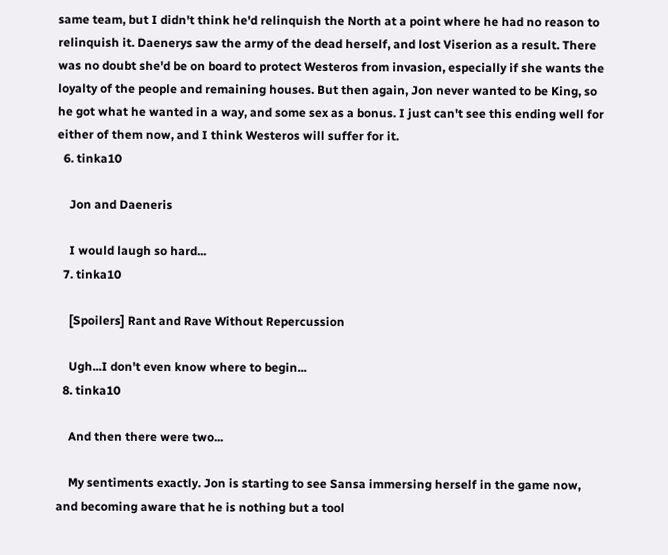same team, but I didn't think he'd relinquish the North at a point where he had no reason to relinquish it. Daenerys saw the army of the dead herself, and lost Viserion as a result. There was no doubt she'd be on board to protect Westeros from invasion, especially if she wants the loyalty of the people and remaining houses. But then again, Jon never wanted to be King, so he got what he wanted in a way, and some sex as a bonus. I just can't see this ending well for either of them now, and I think Westeros will suffer for it.
  6. tinka10

    Jon and Daeneris

    I would laugh so hard...
  7. tinka10

    [Spoilers] Rant and Rave Without Repercussion

    Ugh...I don't even know where to begin...
  8. tinka10

    And then there were two...

    My sentiments exactly. Jon is starting to see Sansa immersing herself in the game now, and becoming aware that he is nothing but a tool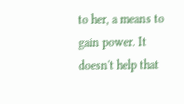to her, a means to gain power. It doesn't help that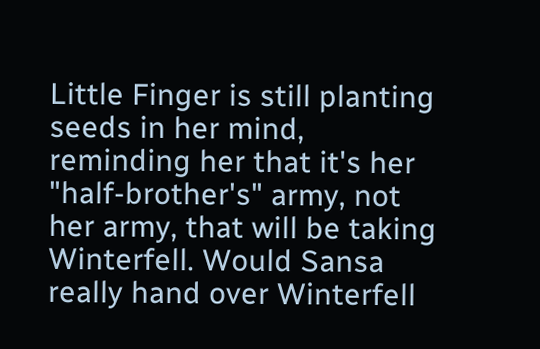Little Finger is still planting seeds in her mind, reminding her that it's her "half-brother's" army, not her army, that will be taking Winterfell. Would Sansa really hand over Winterfell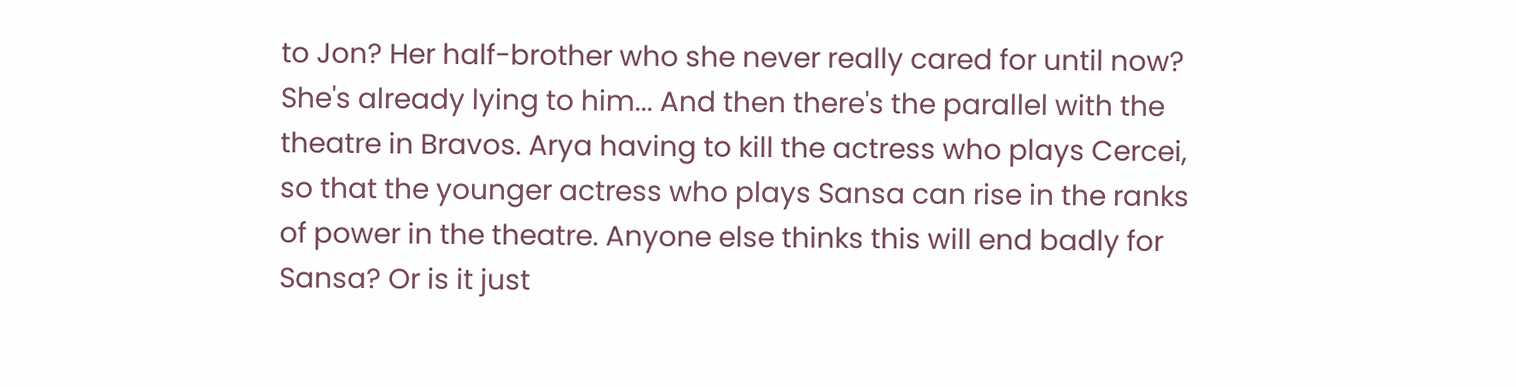to Jon? Her half-brother who she never really cared for until now? She's already lying to him... And then there's the parallel with the theatre in Bravos. Arya having to kill the actress who plays Cercei, so that the younger actress who plays Sansa can rise in the ranks of power in the theatre. Anyone else thinks this will end badly for Sansa? Or is it just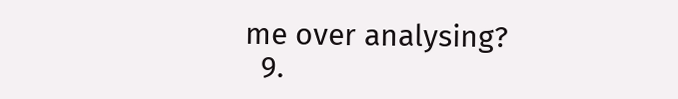me over analysing?
  9.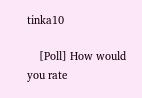tinka10

    [Poll] How would you rate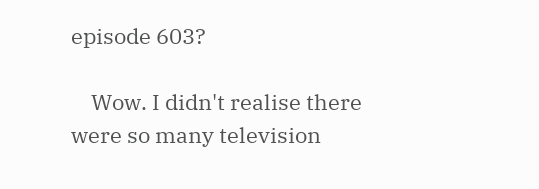episode 603?

    Wow. I didn't realise there were so many television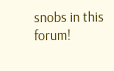snobs in this forum!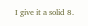I give it a solid 8.